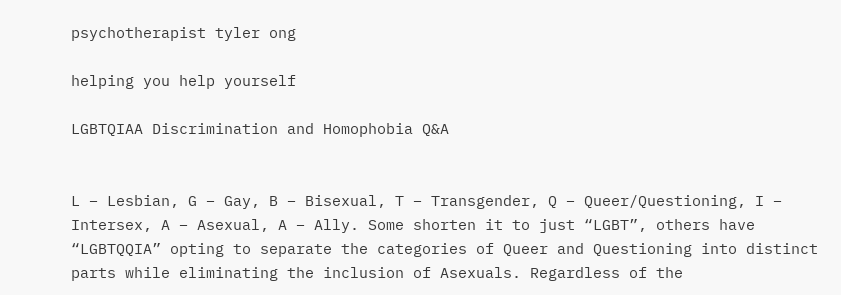psychotherapist tyler ong

helping you help yourself

LGBTQIAA Discrimination and Homophobia Q&A


L – Lesbian, G – Gay, B – Bisexual, T – Transgender, Q – Queer/Questioning, I – Intersex, A – Asexual, A – Ally. Some shorten it to just “LGBT”, others have “LGBTQQIA” opting to separate the categories of Queer and Questioning into distinct parts while eliminating the inclusion of Asexuals. Regardless of the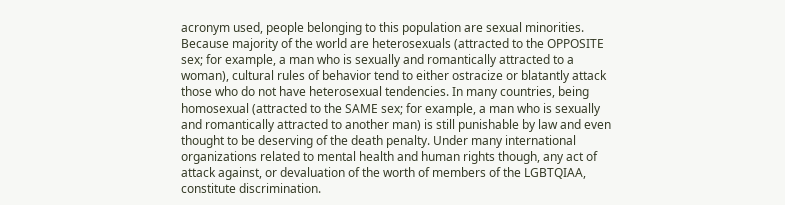acronym used, people belonging to this population are sexual minorities. Because majority of the world are heterosexuals (attracted to the OPPOSITE sex; for example, a man who is sexually and romantically attracted to a woman), cultural rules of behavior tend to either ostracize or blatantly attack those who do not have heterosexual tendencies. In many countries, being homosexual (attracted to the SAME sex; for example, a man who is sexually and romantically attracted to another man) is still punishable by law and even thought to be deserving of the death penalty. Under many international organizations related to mental health and human rights though, any act of attack against, or devaluation of the worth of members of the LGBTQIAA, constitute discrimination.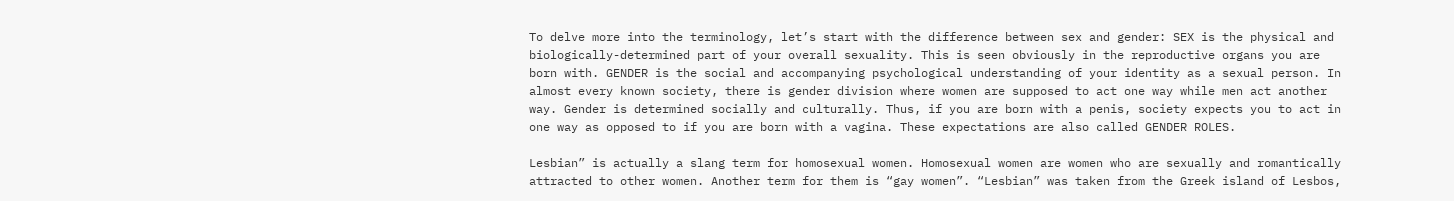To delve more into the terminology, let’s start with the difference between sex and gender: SEX is the physical and biologically-determined part of your overall sexuality. This is seen obviously in the reproductive organs you are born with. GENDER is the social and accompanying psychological understanding of your identity as a sexual person. In almost every known society, there is gender division where women are supposed to act one way while men act another way. Gender is determined socially and culturally. Thus, if you are born with a penis, society expects you to act in one way as opposed to if you are born with a vagina. These expectations are also called GENDER ROLES.

Lesbian” is actually a slang term for homosexual women. Homosexual women are women who are sexually and romantically attracted to other women. Another term for them is “gay women”. “Lesbian” was taken from the Greek island of Lesbos,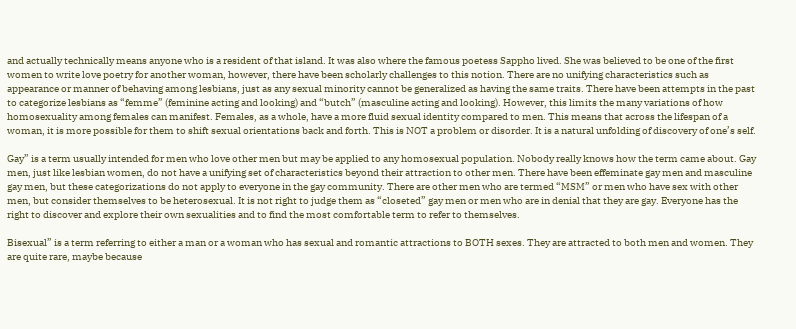and actually technically means anyone who is a resident of that island. It was also where the famous poetess Sappho lived. She was believed to be one of the first women to write love poetry for another woman, however, there have been scholarly challenges to this notion. There are no unifying characteristics such as appearance or manner of behaving among lesbians, just as any sexual minority cannot be generalized as having the same traits. There have been attempts in the past to categorize lesbians as “femme” (feminine acting and looking) and “butch” (masculine acting and looking). However, this limits the many variations of how homosexuality among females can manifest. Females, as a whole, have a more fluid sexual identity compared to men. This means that across the lifespan of a woman, it is more possible for them to shift sexual orientations back and forth. This is NOT a problem or disorder. It is a natural unfolding of discovery of one’s self.

Gay” is a term usually intended for men who love other men but may be applied to any homosexual population. Nobody really knows how the term came about. Gay men, just like lesbian women, do not have a unifying set of characteristics beyond their attraction to other men. There have been effeminate gay men and masculine gay men, but these categorizations do not apply to everyone in the gay community. There are other men who are termed “MSM” or men who have sex with other men, but consider themselves to be heterosexual. It is not right to judge them as “closeted” gay men or men who are in denial that they are gay. Everyone has the right to discover and explore their own sexualities and to find the most comfortable term to refer to themselves.

Bisexual” is a term referring to either a man or a woman who has sexual and romantic attractions to BOTH sexes. They are attracted to both men and women. They are quite rare, maybe because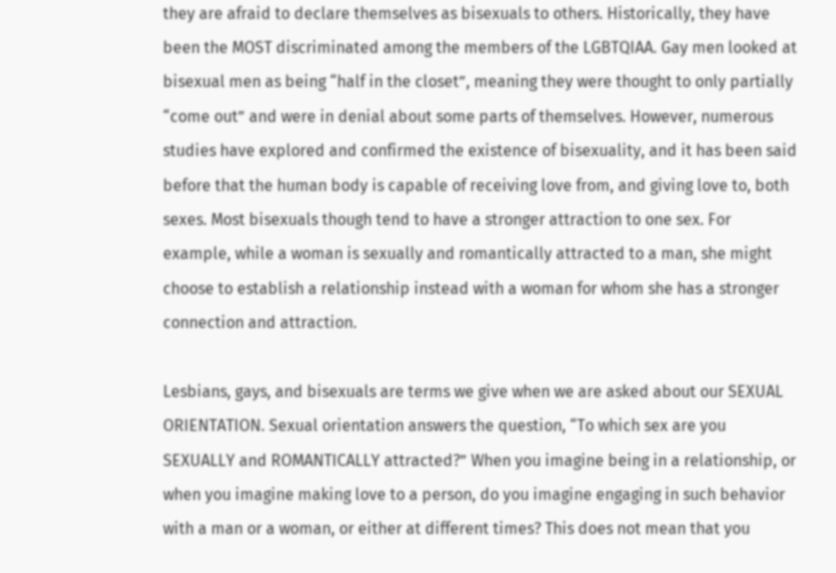they are afraid to declare themselves as bisexuals to others. Historically, they have been the MOST discriminated among the members of the LGBTQIAA. Gay men looked at bisexual men as being “half in the closet”, meaning they were thought to only partially “come out” and were in denial about some parts of themselves. However, numerous studies have explored and confirmed the existence of bisexuality, and it has been said before that the human body is capable of receiving love from, and giving love to, both sexes. Most bisexuals though tend to have a stronger attraction to one sex. For example, while a woman is sexually and romantically attracted to a man, she might choose to establish a relationship instead with a woman for whom she has a stronger connection and attraction.

Lesbians, gays, and bisexuals are terms we give when we are asked about our SEXUAL ORIENTATION. Sexual orientation answers the question, “To which sex are you SEXUALLY and ROMANTICALLY attracted?” When you imagine being in a relationship, or when you imagine making love to a person, do you imagine engaging in such behavior with a man or a woman, or either at different times? This does not mean that you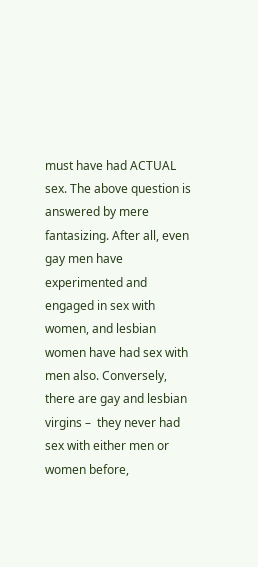must have had ACTUAL sex. The above question is answered by mere fantasizing. After all, even gay men have experimented and engaged in sex with women, and lesbian women have had sex with men also. Conversely, there are gay and lesbian virgins –  they never had sex with either men or women before,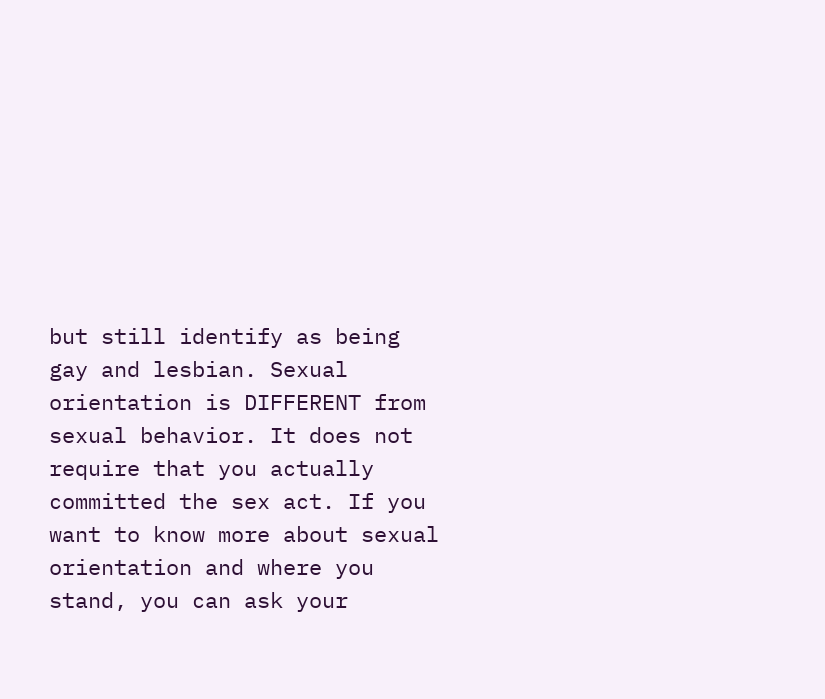but still identify as being gay and lesbian. Sexual orientation is DIFFERENT from sexual behavior. It does not require that you actually committed the sex act. If you want to know more about sexual orientation and where you stand, you can ask your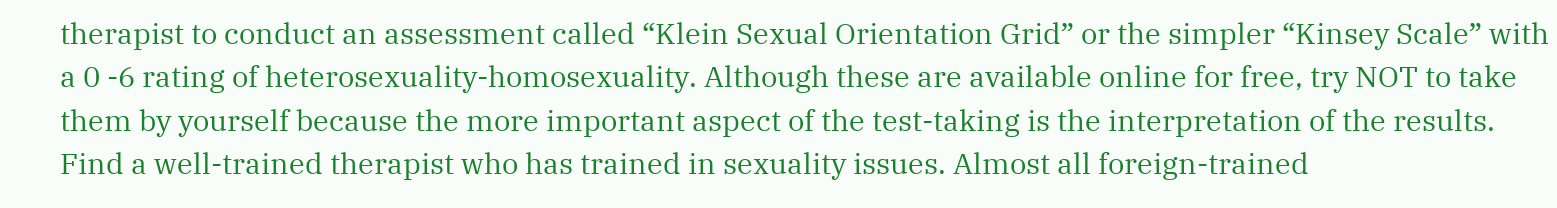therapist to conduct an assessment called “Klein Sexual Orientation Grid” or the simpler “Kinsey Scale” with a 0 -6 rating of heterosexuality-homosexuality. Although these are available online for free, try NOT to take them by yourself because the more important aspect of the test-taking is the interpretation of the results. Find a well-trained therapist who has trained in sexuality issues. Almost all foreign-trained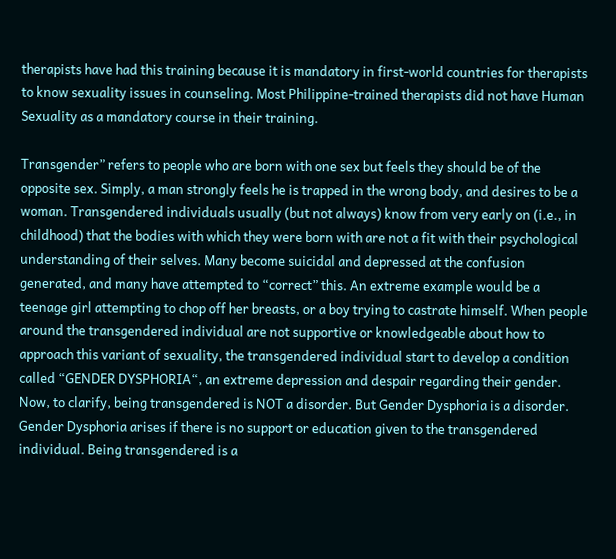therapists have had this training because it is mandatory in first-world countries for therapists to know sexuality issues in counseling. Most Philippine-trained therapists did not have Human Sexuality as a mandatory course in their training.

Transgender” refers to people who are born with one sex but feels they should be of the opposite sex. Simply, a man strongly feels he is trapped in the wrong body, and desires to be a woman. Transgendered individuals usually (but not always) know from very early on (i.e., in childhood) that the bodies with which they were born with are not a fit with their psychological understanding of their selves. Many become suicidal and depressed at the confusion generated, and many have attempted to “correct” this. An extreme example would be a teenage girl attempting to chop off her breasts, or a boy trying to castrate himself. When people around the transgendered individual are not supportive or knowledgeable about how to approach this variant of sexuality, the transgendered individual start to develop a condition called “GENDER DYSPHORIA“, an extreme depression and despair regarding their gender. Now, to clarify, being transgendered is NOT a disorder. But Gender Dysphoria is a disorder. Gender Dysphoria arises if there is no support or education given to the transgendered individual. Being transgendered is a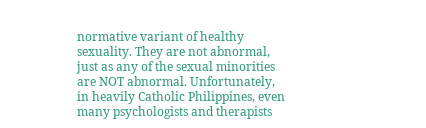normative variant of healthy sexuality. They are not abnormal, just as any of the sexual minorities are NOT abnormal. Unfortunately, in heavily Catholic Philippines, even many psychologists and therapists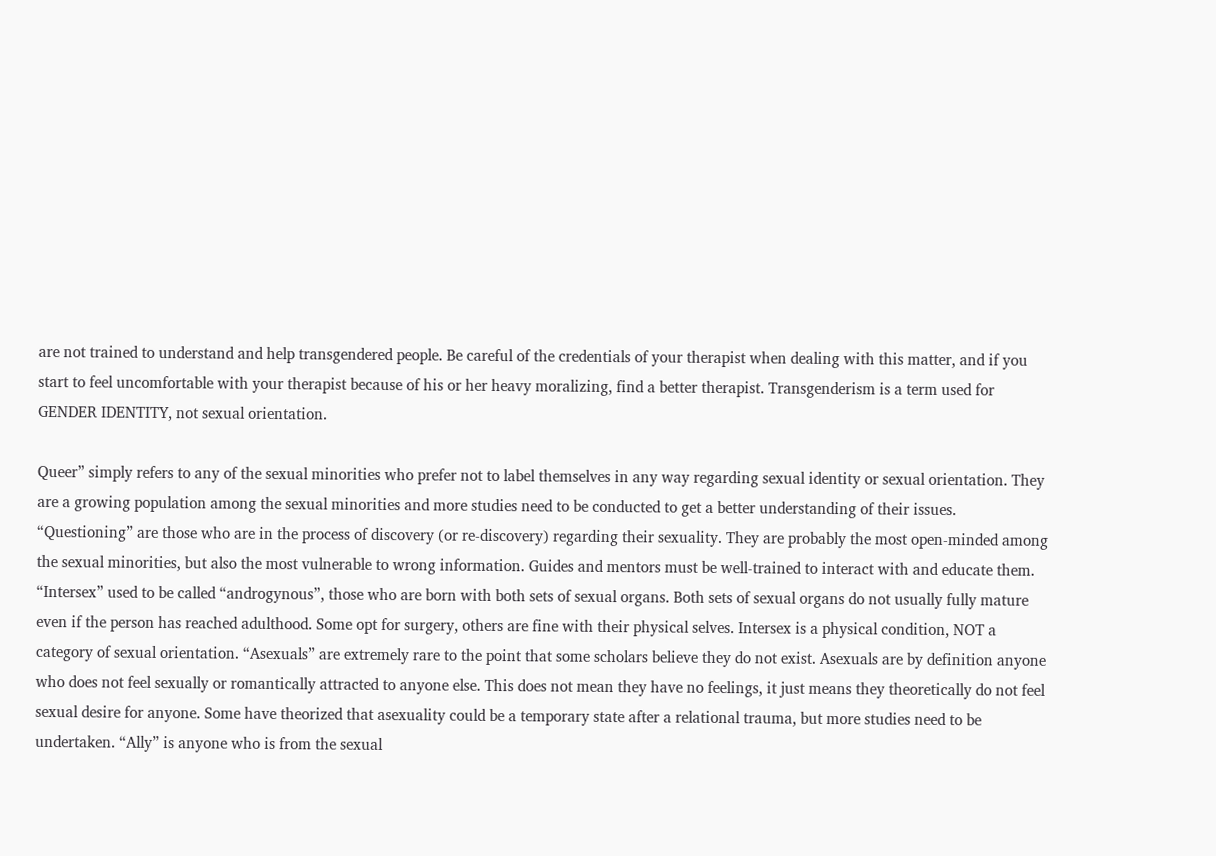are not trained to understand and help transgendered people. Be careful of the credentials of your therapist when dealing with this matter, and if you start to feel uncomfortable with your therapist because of his or her heavy moralizing, find a better therapist. Transgenderism is a term used for GENDER IDENTITY, not sexual orientation.

Queer” simply refers to any of the sexual minorities who prefer not to label themselves in any way regarding sexual identity or sexual orientation. They are a growing population among the sexual minorities and more studies need to be conducted to get a better understanding of their issues. “Questioning” are those who are in the process of discovery (or re-discovery) regarding their sexuality. They are probably the most open-minded among the sexual minorities, but also the most vulnerable to wrong information. Guides and mentors must be well-trained to interact with and educate them. “Intersex” used to be called “androgynous”, those who are born with both sets of sexual organs. Both sets of sexual organs do not usually fully mature even if the person has reached adulthood. Some opt for surgery, others are fine with their physical selves. Intersex is a physical condition, NOT a category of sexual orientation. “Asexuals” are extremely rare to the point that some scholars believe they do not exist. Asexuals are by definition anyone who does not feel sexually or romantically attracted to anyone else. This does not mean they have no feelings, it just means they theoretically do not feel sexual desire for anyone. Some have theorized that asexuality could be a temporary state after a relational trauma, but more studies need to be undertaken. “Ally” is anyone who is from the sexual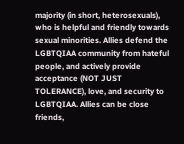majority (in short, heterosexuals), who is helpful and friendly towards sexual minorities. Allies defend the LGBTQIAA community from hateful people, and actively provide acceptance (NOT JUST TOLERANCE), love, and security to LGBTQIAA. Allies can be close friends,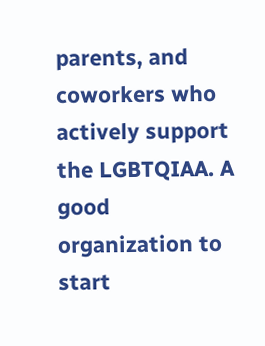parents, and coworkers who actively support the LGBTQIAA. A good organization to start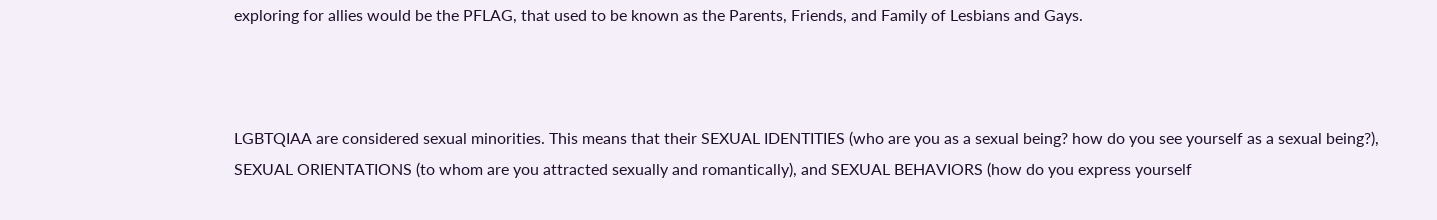exploring for allies would be the PFLAG, that used to be known as the Parents, Friends, and Family of Lesbians and Gays.



LGBTQIAA are considered sexual minorities. This means that their SEXUAL IDENTITIES (who are you as a sexual being? how do you see yourself as a sexual being?), SEXUAL ORIENTATIONS (to whom are you attracted sexually and romantically), and SEXUAL BEHAVIORS (how do you express yourself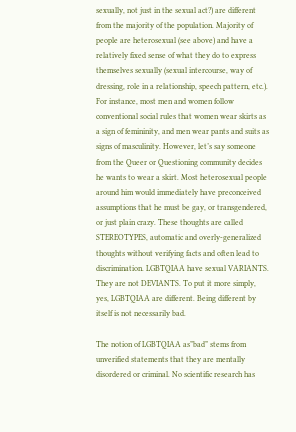sexually, not just in the sexual act?) are different from the majority of the population. Majority of people are heterosexual (see above) and have a relatively fixed sense of what they do to express themselves sexually (sexual intercourse, way of dressing, role in a relationship, speech pattern, etc.). For instance, most men and women follow conventional social rules that women wear skirts as a sign of femininity, and men wear pants and suits as signs of masculinity. However, let’s say someone from the Queer or Questioning community decides he wants to wear a skirt. Most heterosexual people around him would immediately have preconceived assumptions that he must be gay, or transgendered, or just plain crazy. These thoughts are called STEREOTYPES, automatic and overly-generalized thoughts without verifying facts and often lead to discrimination. LGBTQIAA have sexual VARIANTS. They are not DEVIANTS. To put it more simply, yes, LGBTQIAA are different. Being different by itself is not necessarily bad.

The notion of LGBTQIAA as”bad” stems from unverified statements that they are mentally disordered or criminal. No scientific research has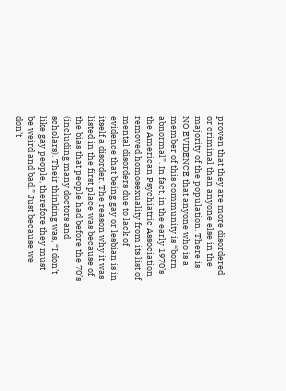proven that they are more disordered or criminal than anyone else in the majority of the population. There is NO EVIDENCE that anyone who is a member of this community is “born abnormal”. In fact, in the early 1970’s the American Psychiatric Association removed homosexuality from its list of mental disorders due to lack of evidence that being gay or lesbian is in itself a disorder. The reason why it was listed in the first place was because of the bias that people had before the 70’s (including many doctors and scholars). Their thinking was, “I don’t like gay people, therefore they must be weird and bad.” Just because we don’t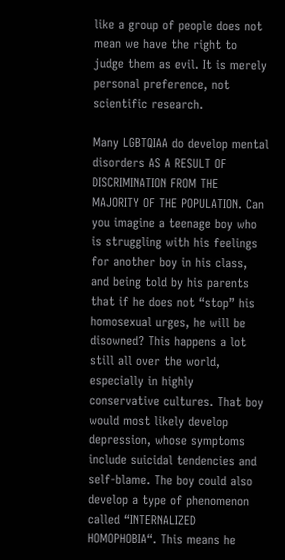like a group of people does not mean we have the right to judge them as evil. It is merely personal preference, not scientific research.

Many LGBTQIAA do develop mental disorders AS A RESULT OF DISCRIMINATION FROM THE MAJORITY OF THE POPULATION. Can you imagine a teenage boy who is struggling with his feelings for another boy in his class, and being told by his parents that if he does not “stop” his homosexual urges, he will be disowned? This happens a lot still all over the world, especially in highly conservative cultures. That boy would most likely develop depression, whose symptoms include suicidal tendencies and self-blame. The boy could also develop a type of phenomenon called “INTERNALIZED HOMOPHOBIA“. This means he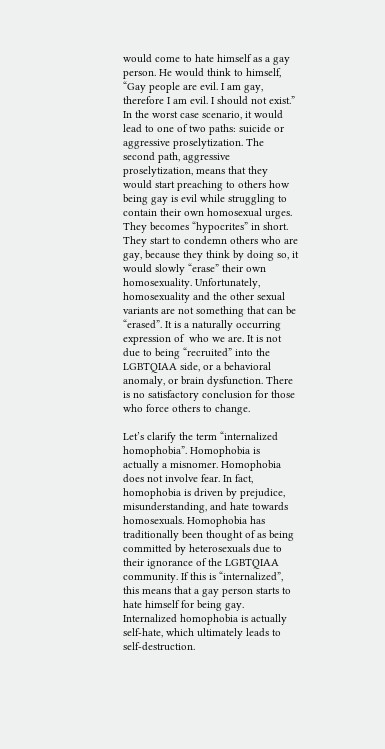would come to hate himself as a gay person. He would think to himself, “Gay people are evil. I am gay, therefore I am evil. I should not exist.” In the worst case scenario, it would lead to one of two paths: suicide or aggressive proselytization. The second path, aggressive proselytization, means that they would start preaching to others how being gay is evil while struggling to contain their own homosexual urges. They becomes “hypocrites” in short. They start to condemn others who are gay, because they think by doing so, it would slowly “erase” their own homosexuality. Unfortunately, homosexuality and the other sexual variants are not something that can be “erased”. It is a naturally occurring expression of  who we are. It is not due to being “recruited” into the LGBTQIAA side, or a behavioral anomaly, or brain dysfunction. There is no satisfactory conclusion for those who force others to change.

Let’s clarify the term “internalized homophobia”. Homophobia is actually a misnomer. Homophobia does not involve fear. In fact, homophobia is driven by prejudice, misunderstanding, and hate towards homosexuals. Homophobia has traditionally been thought of as being committed by heterosexuals due to their ignorance of the LGBTQIAA community. If this is “internalized”, this means that a gay person starts to hate himself for being gay. Internalized homophobia is actually self-hate, which ultimately leads to self-destruction.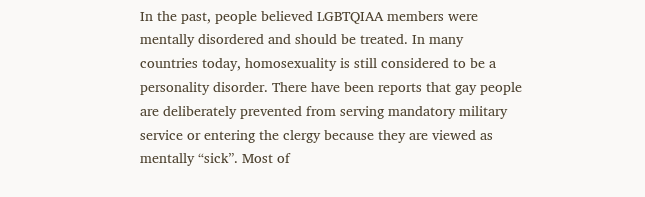In the past, people believed LGBTQIAA members were mentally disordered and should be treated. In many countries today, homosexuality is still considered to be a personality disorder. There have been reports that gay people are deliberately prevented from serving mandatory military service or entering the clergy because they are viewed as mentally “sick”. Most of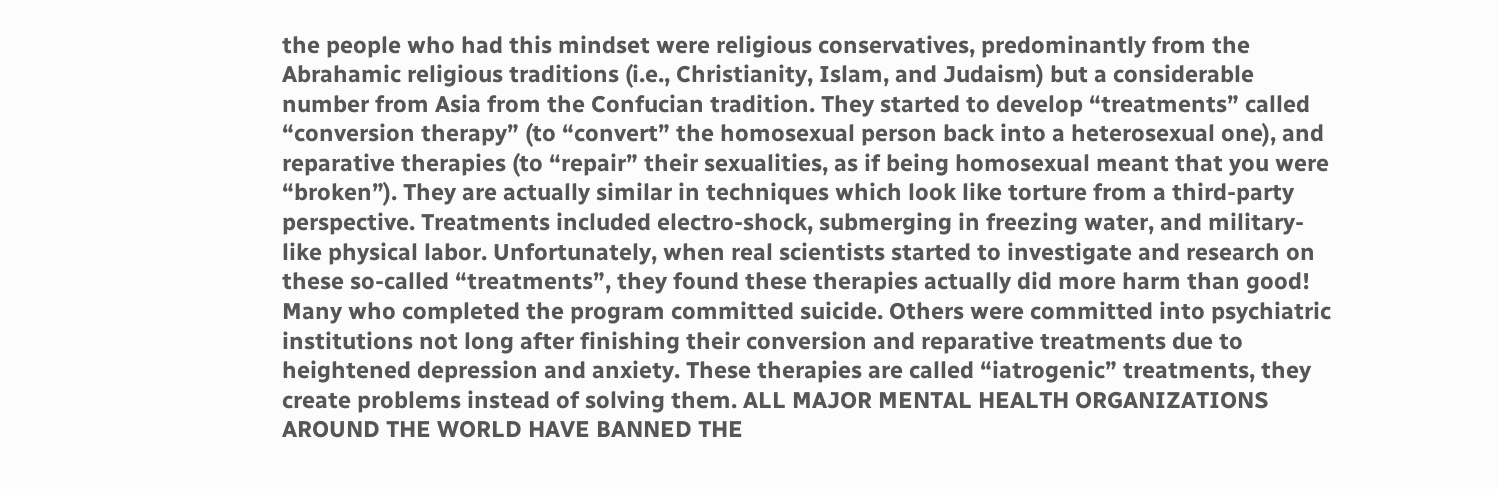the people who had this mindset were religious conservatives, predominantly from the Abrahamic religious traditions (i.e., Christianity, Islam, and Judaism) but a considerable number from Asia from the Confucian tradition. They started to develop “treatments” called “conversion therapy” (to “convert” the homosexual person back into a heterosexual one), and reparative therapies (to “repair” their sexualities, as if being homosexual meant that you were “broken”). They are actually similar in techniques which look like torture from a third-party perspective. Treatments included electro-shock, submerging in freezing water, and military-like physical labor. Unfortunately, when real scientists started to investigate and research on these so-called “treatments”, they found these therapies actually did more harm than good! Many who completed the program committed suicide. Others were committed into psychiatric institutions not long after finishing their conversion and reparative treatments due to heightened depression and anxiety. These therapies are called “iatrogenic” treatments, they create problems instead of solving them. ALL MAJOR MENTAL HEALTH ORGANIZATIONS AROUND THE WORLD HAVE BANNED THE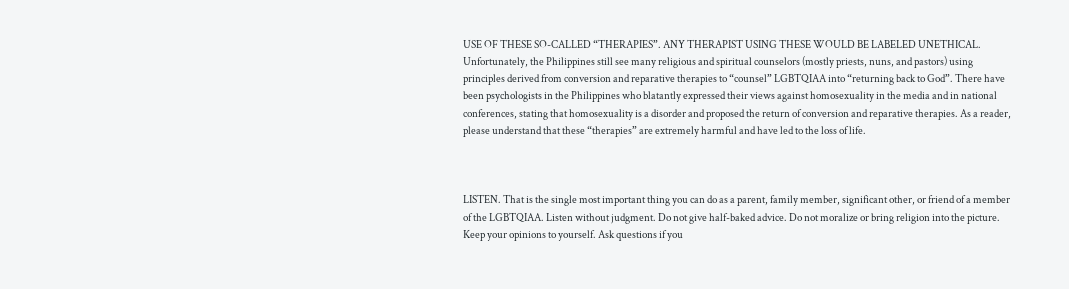USE OF THESE SO-CALLED “THERAPIES”. ANY THERAPIST USING THESE WOULD BE LABELED UNETHICAL. Unfortunately, the Philippines still see many religious and spiritual counselors (mostly priests, nuns, and pastors) using principles derived from conversion and reparative therapies to “counsel” LGBTQIAA into “returning back to God”. There have been psychologists in the Philippines who blatantly expressed their views against homosexuality in the media and in national conferences, stating that homosexuality is a disorder and proposed the return of conversion and reparative therapies. As a reader, please understand that these “therapies” are extremely harmful and have led to the loss of life.



LISTEN. That is the single most important thing you can do as a parent, family member, significant other, or friend of a member of the LGBTQIAA. Listen without judgment. Do not give half-baked advice. Do not moralize or bring religion into the picture. Keep your opinions to yourself. Ask questions if you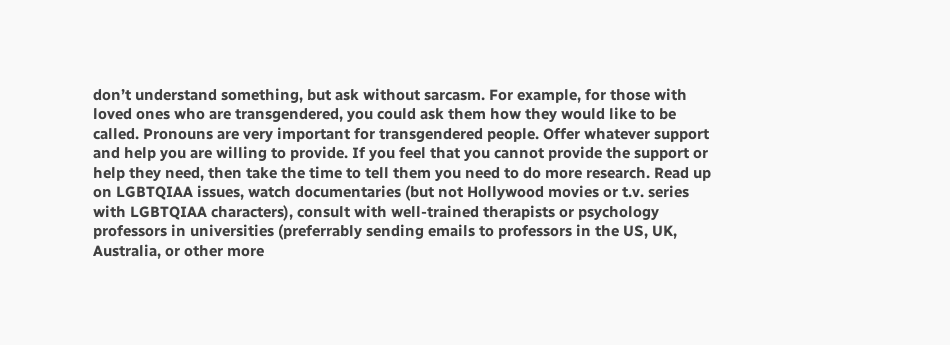don’t understand something, but ask without sarcasm. For example, for those with loved ones who are transgendered, you could ask them how they would like to be called. Pronouns are very important for transgendered people. Offer whatever support and help you are willing to provide. If you feel that you cannot provide the support or help they need, then take the time to tell them you need to do more research. Read up on LGBTQIAA issues, watch documentaries (but not Hollywood movies or t.v. series with LGBTQIAA characters), consult with well-trained therapists or psychology professors in universities (preferrably sending emails to professors in the US, UK, Australia, or other more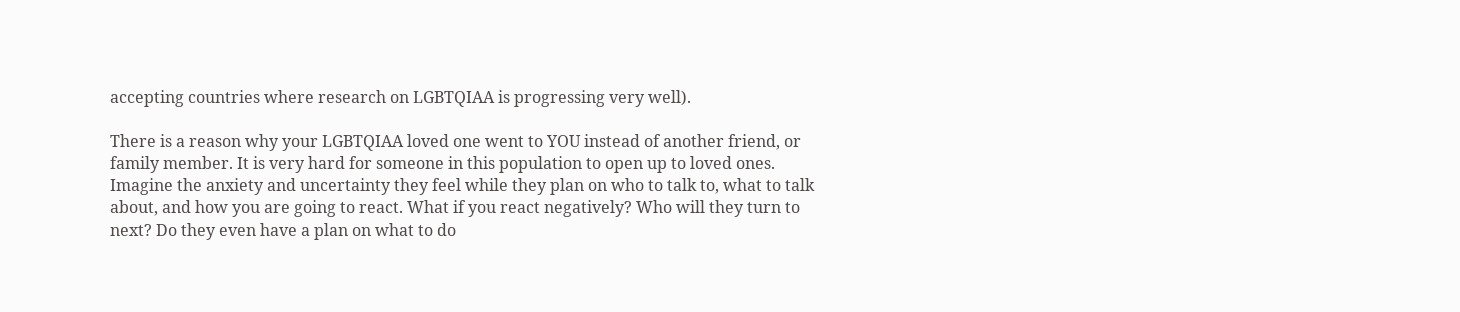accepting countries where research on LGBTQIAA is progressing very well).

There is a reason why your LGBTQIAA loved one went to YOU instead of another friend, or family member. It is very hard for someone in this population to open up to loved ones. Imagine the anxiety and uncertainty they feel while they plan on who to talk to, what to talk about, and how you are going to react. What if you react negatively? Who will they turn to next? Do they even have a plan on what to do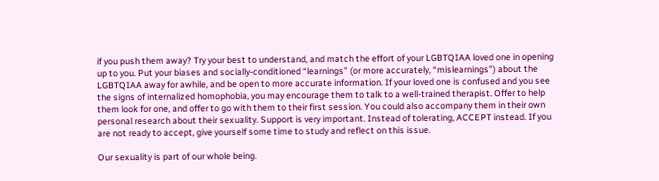if you push them away? Try your best to understand, and match the effort of your LGBTQIAA loved one in opening up to you. Put your biases and socially-conditioned “learnings” (or more accurately, “mislearnings”) about the LGBTQIAA away for awhile, and be open to more accurate information. If your loved one is confused and you see the signs of internalized homophobia, you may encourage them to talk to a well-trained therapist. Offer to help them look for one, and offer to go with them to their first session. You could also accompany them in their own personal research about their sexuality. Support is very important. Instead of tolerating, ACCEPT instead. If you are not ready to accept, give yourself some time to study and reflect on this issue.

Our sexuality is part of our whole being.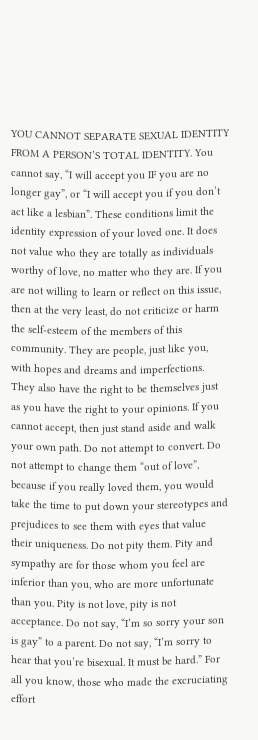YOU CANNOT SEPARATE SEXUAL IDENTITY FROM A PERSON’S TOTAL IDENTITY. You cannot say, “I will accept you IF you are no longer gay”, or “I will accept you if you don’t act like a lesbian”. These conditions limit the identity expression of your loved one. It does not value who they are totally as individuals worthy of love, no matter who they are. If you are not willing to learn or reflect on this issue, then at the very least, do not criticize or harm the self-esteem of the members of this community. They are people, just like you, with hopes and dreams and imperfections. They also have the right to be themselves just as you have the right to your opinions. If you cannot accept, then just stand aside and walk your own path. Do not attempt to convert. Do not attempt to change them “out of love”, because if you really loved them, you would take the time to put down your stereotypes and prejudices to see them with eyes that value their uniqueness. Do not pity them. Pity and sympathy are for those whom you feel are inferior than you, who are more unfortunate than you. Pity is not love, pity is not acceptance. Do not say, “I’m so sorry your son is gay” to a parent. Do not say, “I’m sorry to hear that you’re bisexual. It must be hard.” For all you know, those who made the excruciating effort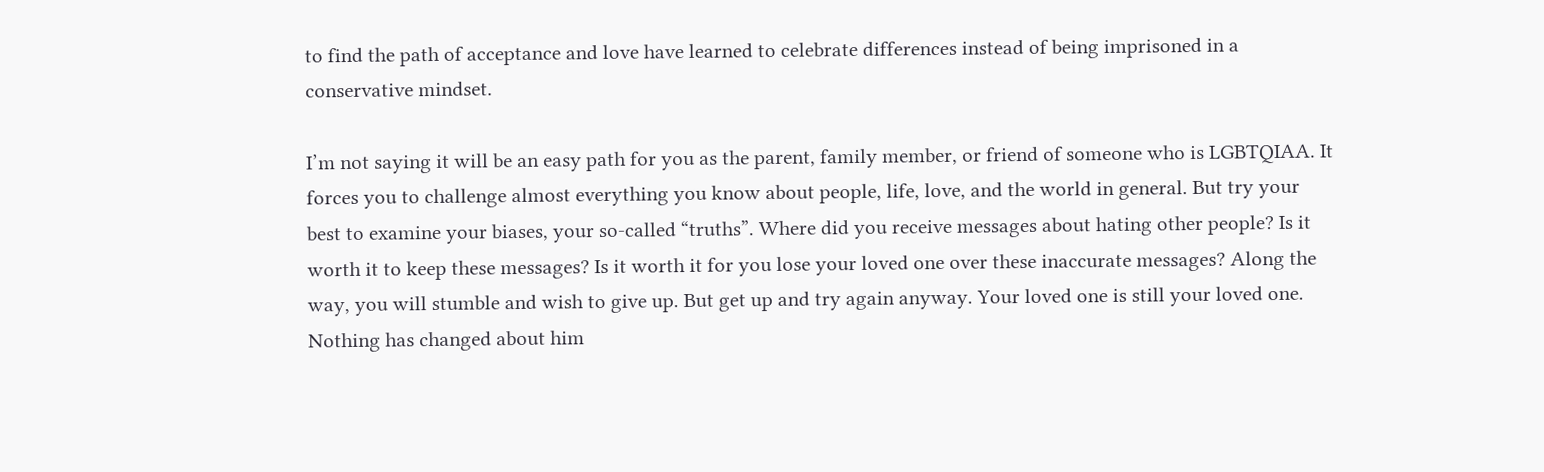to find the path of acceptance and love have learned to celebrate differences instead of being imprisoned in a conservative mindset.

I’m not saying it will be an easy path for you as the parent, family member, or friend of someone who is LGBTQIAA. It forces you to challenge almost everything you know about people, life, love, and the world in general. But try your best to examine your biases, your so-called “truths”. Where did you receive messages about hating other people? Is it worth it to keep these messages? Is it worth it for you lose your loved one over these inaccurate messages? Along the way, you will stumble and wish to give up. But get up and try again anyway. Your loved one is still your loved one. Nothing has changed about him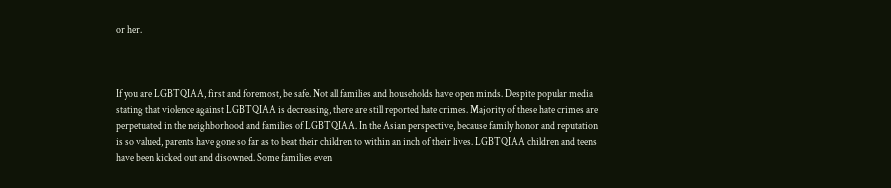or her.



If you are LGBTQIAA, first and foremost, be safe. Not all families and households have open minds. Despite popular media stating that violence against LGBTQIAA is decreasing, there are still reported hate crimes. Majority of these hate crimes are perpetuated in the neighborhood and families of LGBTQIAA. In the Asian perspective, because family honor and reputation is so valued, parents have gone so far as to beat their children to within an inch of their lives. LGBTQIAA children and teens have been kicked out and disowned. Some families even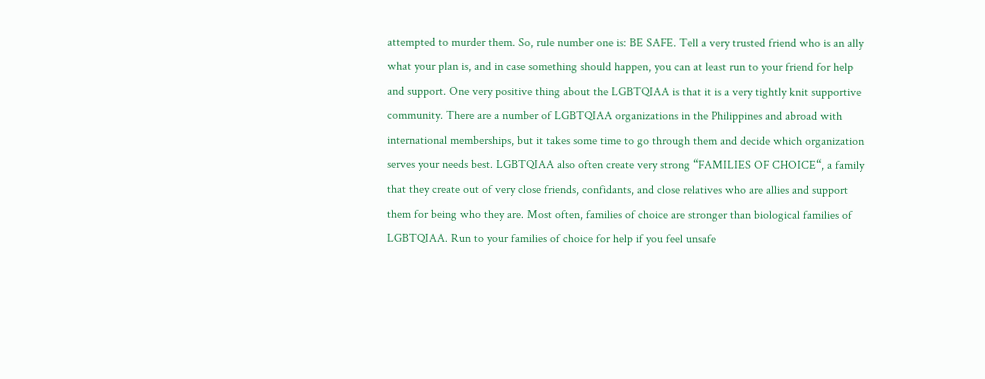attempted to murder them. So, rule number one is: BE SAFE. Tell a very trusted friend who is an ally what your plan is, and in case something should happen, you can at least run to your friend for help and support. One very positive thing about the LGBTQIAA is that it is a very tightly knit supportive community. There are a number of LGBTQIAA organizations in the Philippines and abroad with international memberships, but it takes some time to go through them and decide which organization serves your needs best. LGBTQIAA also often create very strong “FAMILIES OF CHOICE“, a family that they create out of very close friends, confidants, and close relatives who are allies and support them for being who they are. Most often, families of choice are stronger than biological families of LGBTQIAA. Run to your families of choice for help if you feel unsafe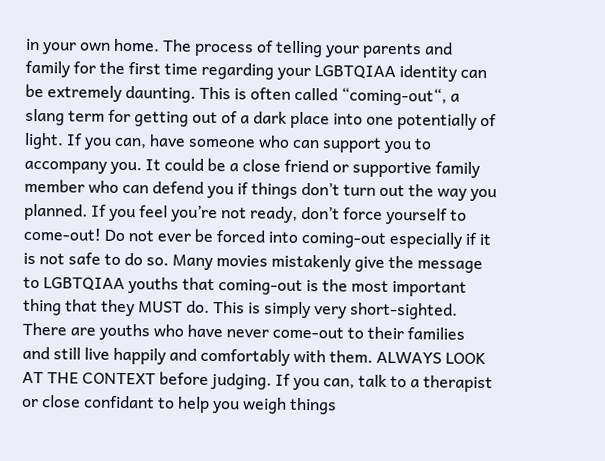in your own home. The process of telling your parents and family for the first time regarding your LGBTQIAA identity can be extremely daunting. This is often called “coming-out“, a slang term for getting out of a dark place into one potentially of light. If you can, have someone who can support you to accompany you. It could be a close friend or supportive family member who can defend you if things don’t turn out the way you planned. If you feel you’re not ready, don’t force yourself to come-out! Do not ever be forced into coming-out especially if it is not safe to do so. Many movies mistakenly give the message to LGBTQIAA youths that coming-out is the most important thing that they MUST do. This is simply very short-sighted. There are youths who have never come-out to their families and still live happily and comfortably with them. ALWAYS LOOK AT THE CONTEXT before judging. If you can, talk to a therapist or close confidant to help you weigh things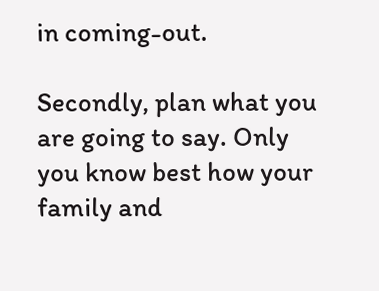in coming-out.

Secondly, plan what you are going to say. Only you know best how your family and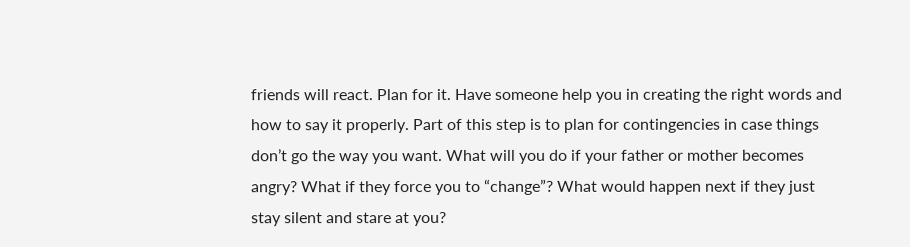friends will react. Plan for it. Have someone help you in creating the right words and how to say it properly. Part of this step is to plan for contingencies in case things don’t go the way you want. What will you do if your father or mother becomes angry? What if they force you to “change”? What would happen next if they just stay silent and stare at you?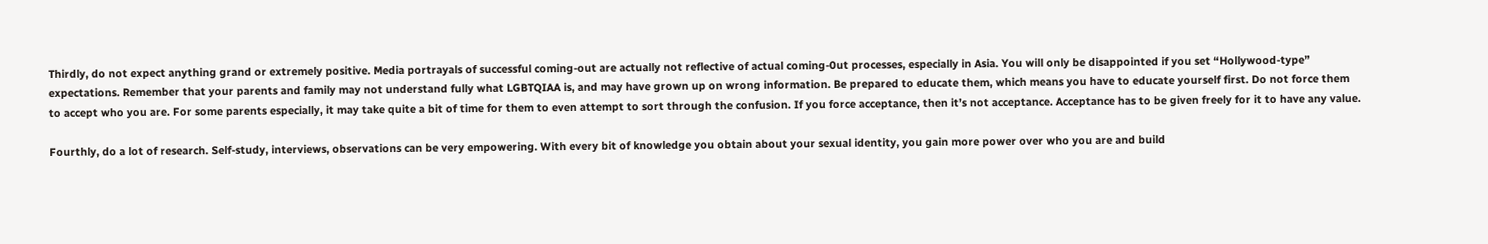Thirdly, do not expect anything grand or extremely positive. Media portrayals of successful coming-out are actually not reflective of actual coming-0ut processes, especially in Asia. You will only be disappointed if you set “Hollywood-type” expectations. Remember that your parents and family may not understand fully what LGBTQIAA is, and may have grown up on wrong information. Be prepared to educate them, which means you have to educate yourself first. Do not force them to accept who you are. For some parents especially, it may take quite a bit of time for them to even attempt to sort through the confusion. If you force acceptance, then it’s not acceptance. Acceptance has to be given freely for it to have any value.

Fourthly, do a lot of research. Self-study, interviews, observations can be very empowering. With every bit of knowledge you obtain about your sexual identity, you gain more power over who you are and build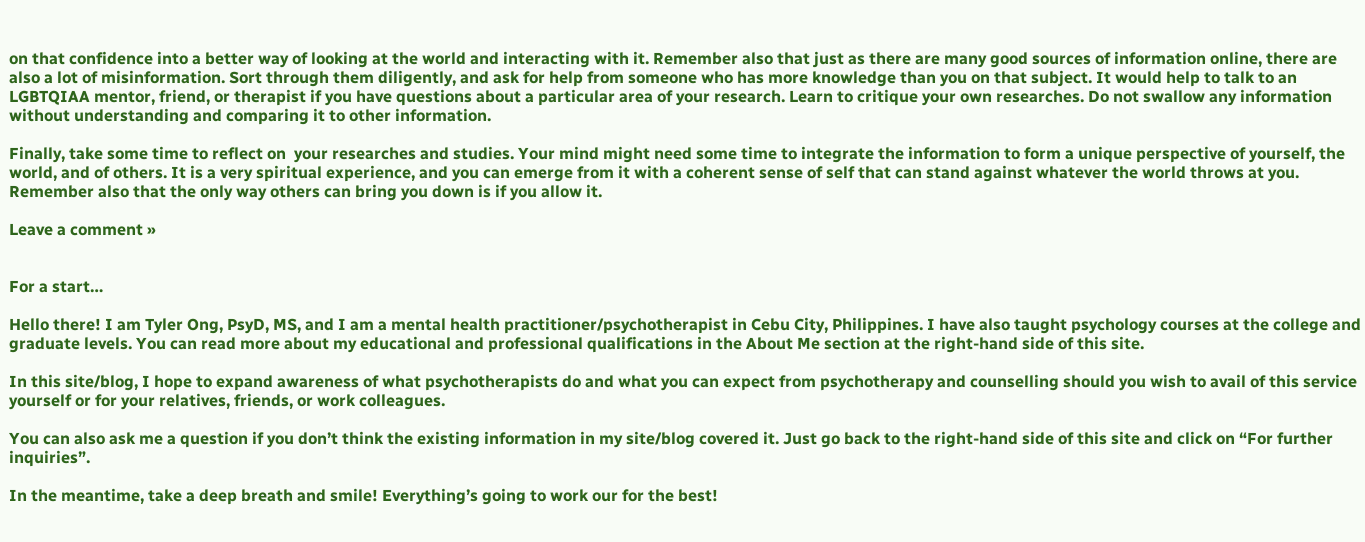on that confidence into a better way of looking at the world and interacting with it. Remember also that just as there are many good sources of information online, there are also a lot of misinformation. Sort through them diligently, and ask for help from someone who has more knowledge than you on that subject. It would help to talk to an LGBTQIAA mentor, friend, or therapist if you have questions about a particular area of your research. Learn to critique your own researches. Do not swallow any information without understanding and comparing it to other information.

Finally, take some time to reflect on  your researches and studies. Your mind might need some time to integrate the information to form a unique perspective of yourself, the world, and of others. It is a very spiritual experience, and you can emerge from it with a coherent sense of self that can stand against whatever the world throws at you. Remember also that the only way others can bring you down is if you allow it.

Leave a comment »


For a start…

Hello there! I am Tyler Ong, PsyD, MS, and I am a mental health practitioner/psychotherapist in Cebu City, Philippines. I have also taught psychology courses at the college and graduate levels. You can read more about my educational and professional qualifications in the About Me section at the right-hand side of this site.

In this site/blog, I hope to expand awareness of what psychotherapists do and what you can expect from psychotherapy and counselling should you wish to avail of this service yourself or for your relatives, friends, or work colleagues.

You can also ask me a question if you don’t think the existing information in my site/blog covered it. Just go back to the right-hand side of this site and click on “For further inquiries”.

In the meantime, take a deep breath and smile! Everything’s going to work our for the best!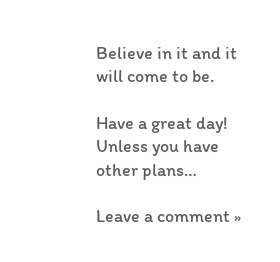Believe in it and it will come to be.

Have a great day! Unless you have other plans…

Leave a comment »